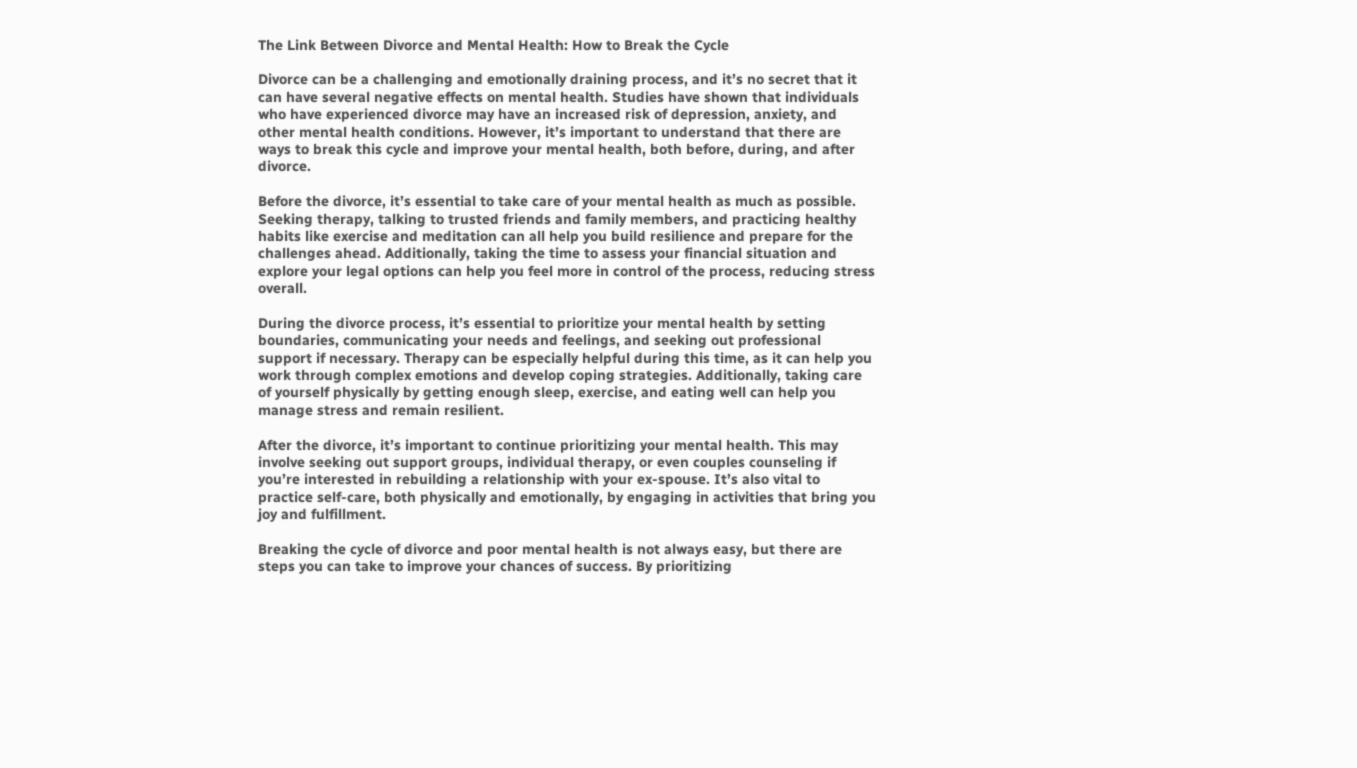The Link Between Divorce and Mental Health: How to Break the Cycle

Divorce can be a challenging and emotionally draining process, and it’s no secret that it can have several negative effects on mental health. Studies have shown that individuals who have experienced divorce may have an increased risk of depression, anxiety, and other mental health conditions. However, it’s important to understand that there are ways to break this cycle and improve your mental health, both before, during, and after divorce.

Before the divorce, it’s essential to take care of your mental health as much as possible. Seeking therapy, talking to trusted friends and family members, and practicing healthy habits like exercise and meditation can all help you build resilience and prepare for the challenges ahead. Additionally, taking the time to assess your financial situation and explore your legal options can help you feel more in control of the process, reducing stress overall.

During the divorce process, it’s essential to prioritize your mental health by setting boundaries, communicating your needs and feelings, and seeking out professional support if necessary. Therapy can be especially helpful during this time, as it can help you work through complex emotions and develop coping strategies. Additionally, taking care of yourself physically by getting enough sleep, exercise, and eating well can help you manage stress and remain resilient.

After the divorce, it’s important to continue prioritizing your mental health. This may involve seeking out support groups, individual therapy, or even couples counseling if you’re interested in rebuilding a relationship with your ex-spouse. It’s also vital to practice self-care, both physically and emotionally, by engaging in activities that bring you joy and fulfillment.

Breaking the cycle of divorce and poor mental health is not always easy, but there are steps you can take to improve your chances of success. By prioritizing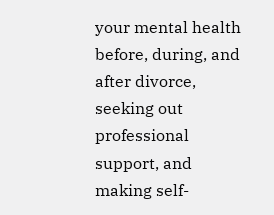your mental health before, during, and after divorce, seeking out professional support, and making self-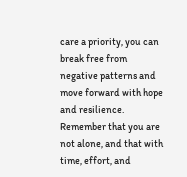care a priority, you can break free from negative patterns and move forward with hope and resilience. Remember that you are not alone, and that with time, effort, and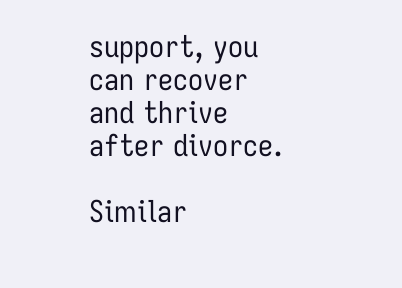support, you can recover and thrive after divorce.

Similar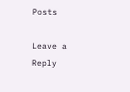Posts

Leave a Reply